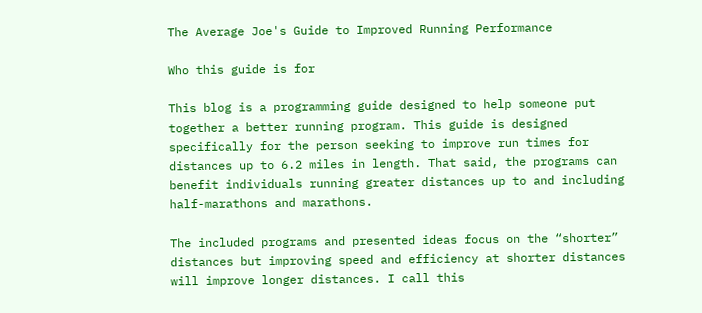The Average Joe's Guide to Improved Running Performance

Who this guide is for

This blog is a programming guide designed to help someone put together a better running program. This guide is designed specifically for the person seeking to improve run times for distances up to 6.2 miles in length. That said, the programs can benefit individuals running greater distances up to and including half-marathons and marathons.

The included programs and presented ideas focus on the “shorter” distances but improving speed and efficiency at shorter distances will improve longer distances. I call this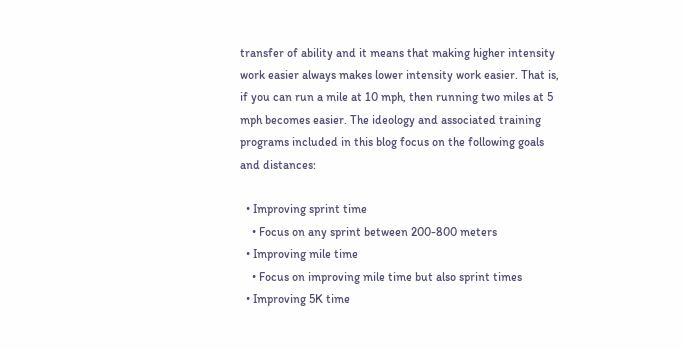transfer of ability and it means that making higher intensity work easier always makes lower intensity work easier. That is, if you can run a mile at 10 mph, then running two miles at 5 mph becomes easier. The ideology and associated training programs included in this blog focus on the following goals and distances:

  • Improving sprint time
    • Focus on any sprint between 200-800 meters
  • Improving mile time
    • Focus on improving mile time but also sprint times
  • Improving 5K time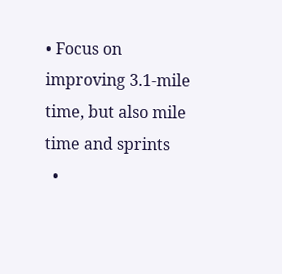• Focus on improving 3.1-mile time, but also mile time and sprints
  •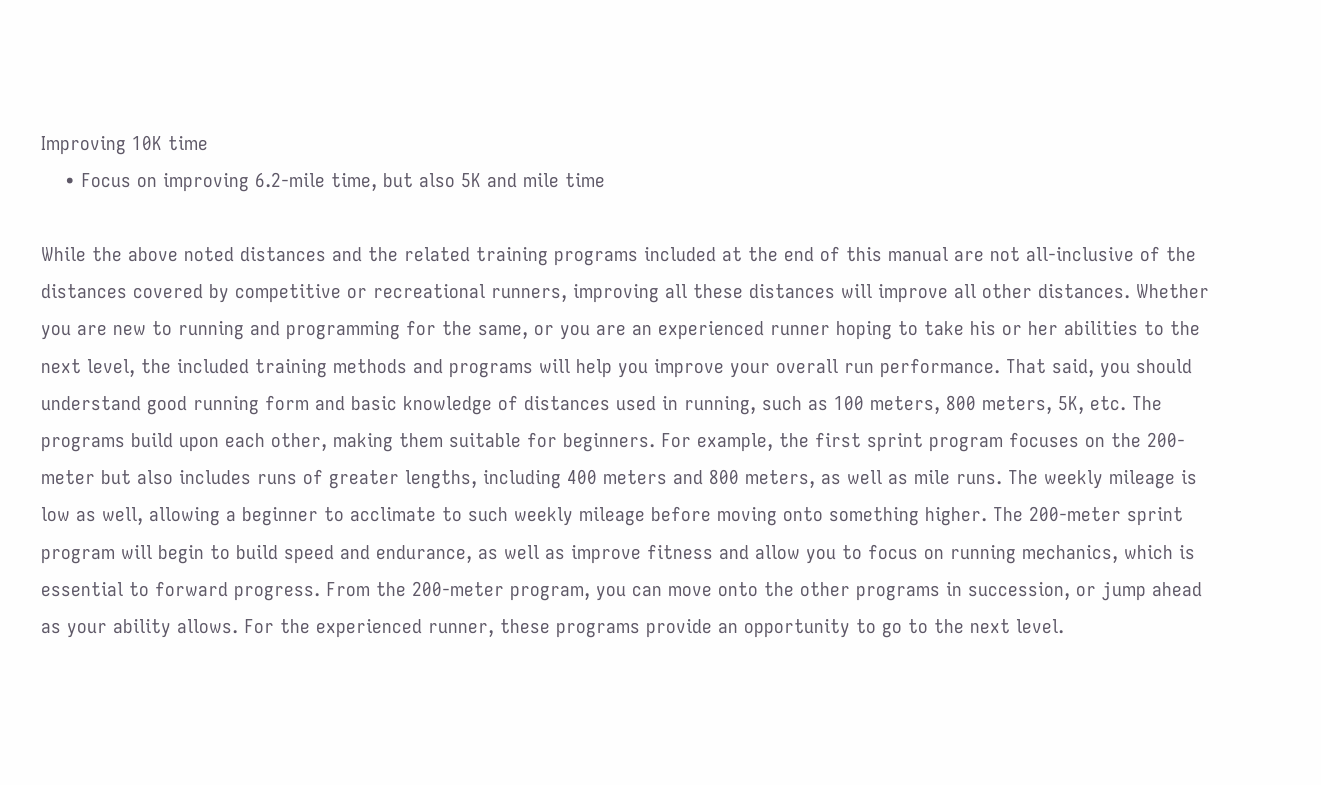Improving 10K time
    • Focus on improving 6.2-mile time, but also 5K and mile time

While the above noted distances and the related training programs included at the end of this manual are not all-inclusive of the distances covered by competitive or recreational runners, improving all these distances will improve all other distances. Whether you are new to running and programming for the same, or you are an experienced runner hoping to take his or her abilities to the next level, the included training methods and programs will help you improve your overall run performance. That said, you should understand good running form and basic knowledge of distances used in running, such as 100 meters, 800 meters, 5K, etc. The programs build upon each other, making them suitable for beginners. For example, the first sprint program focuses on the 200-meter but also includes runs of greater lengths, including 400 meters and 800 meters, as well as mile runs. The weekly mileage is low as well, allowing a beginner to acclimate to such weekly mileage before moving onto something higher. The 200-meter sprint program will begin to build speed and endurance, as well as improve fitness and allow you to focus on running mechanics, which is essential to forward progress. From the 200-meter program, you can move onto the other programs in succession, or jump ahead as your ability allows. For the experienced runner, these programs provide an opportunity to go to the next level.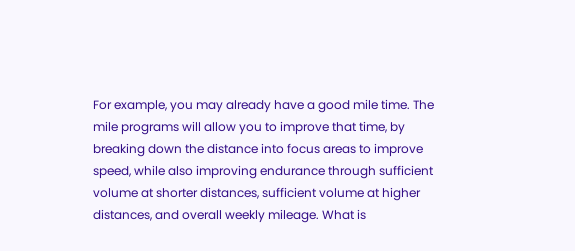For example, you may already have a good mile time. The mile programs will allow you to improve that time, by breaking down the distance into focus areas to improve speed, while also improving endurance through sufficient volume at shorter distances, sufficient volume at higher distances, and overall weekly mileage. What is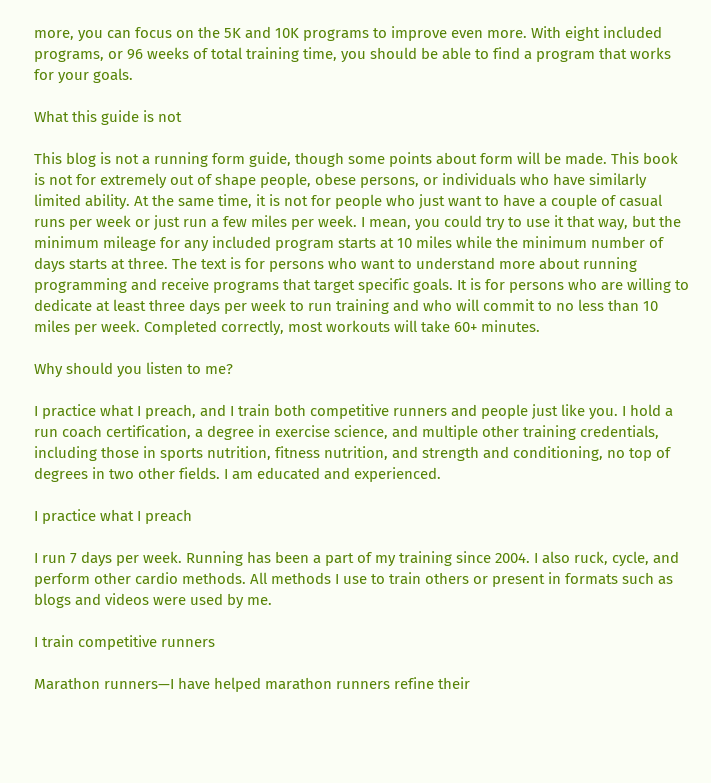more, you can focus on the 5K and 10K programs to improve even more. With eight included programs, or 96 weeks of total training time, you should be able to find a program that works for your goals.

What this guide is not

This blog is not a running form guide, though some points about form will be made. This book is not for extremely out of shape people, obese persons, or individuals who have similarly limited ability. At the same time, it is not for people who just want to have a couple of casual runs per week or just run a few miles per week. I mean, you could try to use it that way, but the minimum mileage for any included program starts at 10 miles while the minimum number of days starts at three. The text is for persons who want to understand more about running programming and receive programs that target specific goals. It is for persons who are willing to dedicate at least three days per week to run training and who will commit to no less than 10 miles per week. Completed correctly, most workouts will take 60+ minutes.

Why should you listen to me?

I practice what I preach, and I train both competitive runners and people just like you. I hold a run coach certification, a degree in exercise science, and multiple other training credentials, including those in sports nutrition, fitness nutrition, and strength and conditioning, no top of degrees in two other fields. I am educated and experienced.

I practice what I preach

I run 7 days per week. Running has been a part of my training since 2004. I also ruck, cycle, and perform other cardio methods. All methods I use to train others or present in formats such as blogs and videos were used by me.

I train competitive runners

Marathon runners—I have helped marathon runners refine their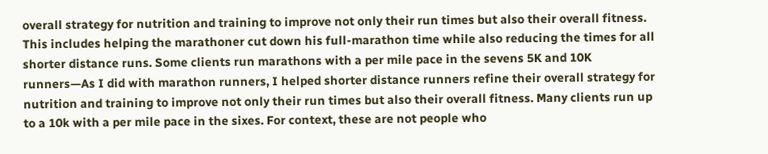overall strategy for nutrition and training to improve not only their run times but also their overall fitness. This includes helping the marathoner cut down his full-marathon time while also reducing the times for all shorter distance runs. Some clients run marathons with a per mile pace in the sevens 5K and 10K runners—As I did with marathon runners, I helped shorter distance runners refine their overall strategy for nutrition and training to improve not only their run times but also their overall fitness. Many clients run up to a 10k with a per mile pace in the sixes. For context, these are not people who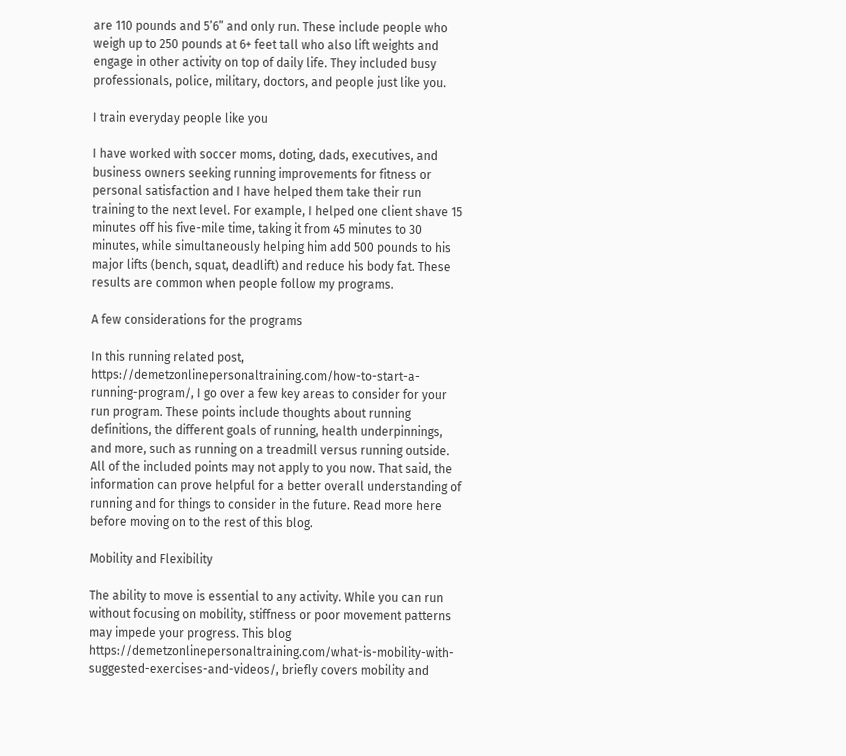are 110 pounds and 5’6” and only run. These include people who weigh up to 250 pounds at 6+ feet tall who also lift weights and engage in other activity on top of daily life. They included busy professionals, police, military, doctors, and people just like you.

I train everyday people like you

I have worked with soccer moms, doting, dads, executives, and business owners seeking running improvements for fitness or personal satisfaction and I have helped them take their run training to the next level. For example, I helped one client shave 15 minutes off his five-mile time, taking it from 45 minutes to 30 minutes, while simultaneously helping him add 500 pounds to his major lifts (bench, squat, deadlift) and reduce his body fat. These results are common when people follow my programs.

A few considerations for the programs

In this running related post, https://demetzonlinepersonaltraining.com/how-to-start-a-running-program/, I go over a few key areas to consider for your run program. These points include thoughts about running definitions, the different goals of running, health underpinnings, and more, such as running on a treadmill versus running outside. All of the included points may not apply to you now. That said, the information can prove helpful for a better overall understanding of running and for things to consider in the future. Read more here before moving on to the rest of this blog.

Mobility and Flexibility

The ability to move is essential to any activity. While you can run without focusing on mobility, stiffness or poor movement patterns may impede your progress. This blog https://demetzonlinepersonaltraining.com/what-is-mobility-with-suggested-exercises-and-videos/, briefly covers mobility and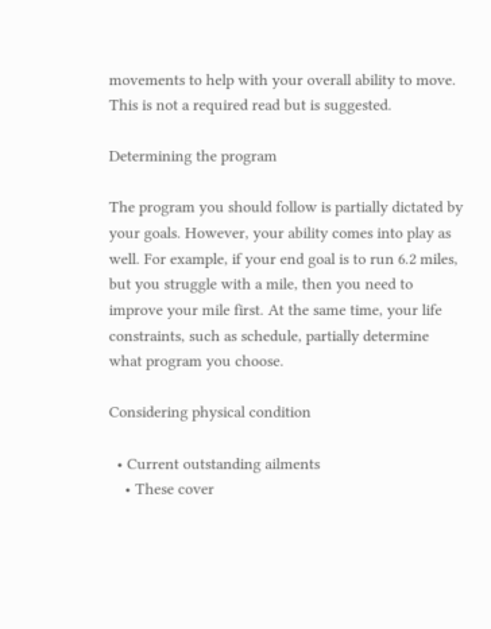movements to help with your overall ability to move. This is not a required read but is suggested.

Determining the program

The program you should follow is partially dictated by your goals. However, your ability comes into play as well. For example, if your end goal is to run 6.2 miles, but you struggle with a mile, then you need to improve your mile first. At the same time, your life constraints, such as schedule, partially determine what program you choose.

Considering physical condition

  • Current outstanding ailments
    • These cover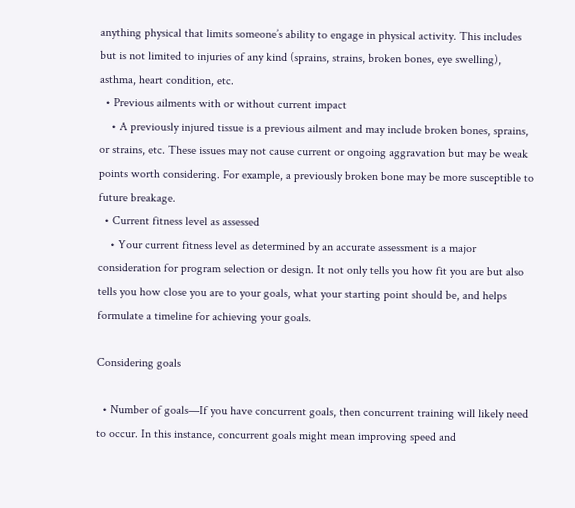anything physical that limits someone’s ability to engage in physical activity. This includes but is not limited to injuries of any kind (sprains, strains, broken bones, eye swelling), asthma, heart condition, etc.
  • Previous ailments with or without current impact
    • A previously injured tissue is a previous ailment and may include broken bones, sprains, or strains, etc. These issues may not cause current or ongoing aggravation but may be weak points worth considering. For example, a previously broken bone may be more susceptible to future breakage.
  • Current fitness level as assessed
    • Your current fitness level as determined by an accurate assessment is a major consideration for program selection or design. It not only tells you how fit you are but also tells you how close you are to your goals, what your starting point should be, and helps formulate a timeline for achieving your goals.

Considering goals

  • Number of goals—If you have concurrent goals, then concurrent training will likely need to occur. In this instance, concurrent goals might mean improving speed and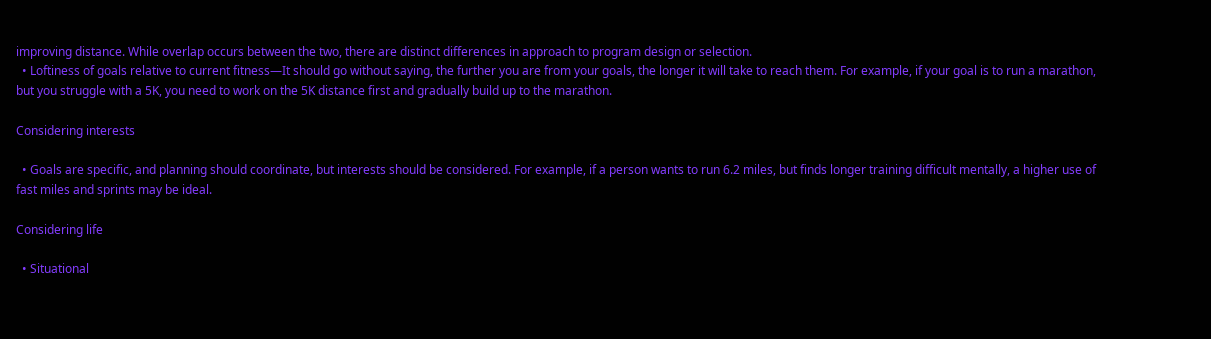improving distance. While overlap occurs between the two, there are distinct differences in approach to program design or selection.
  • Loftiness of goals relative to current fitness—It should go without saying, the further you are from your goals, the longer it will take to reach them. For example, if your goal is to run a marathon, but you struggle with a 5K, you need to work on the 5K distance first and gradually build up to the marathon.

Considering interests

  • Goals are specific, and planning should coordinate, but interests should be considered. For example, if a person wants to run 6.2 miles, but finds longer training difficult mentally, a higher use of fast miles and sprints may be ideal.

Considering life

  • Situational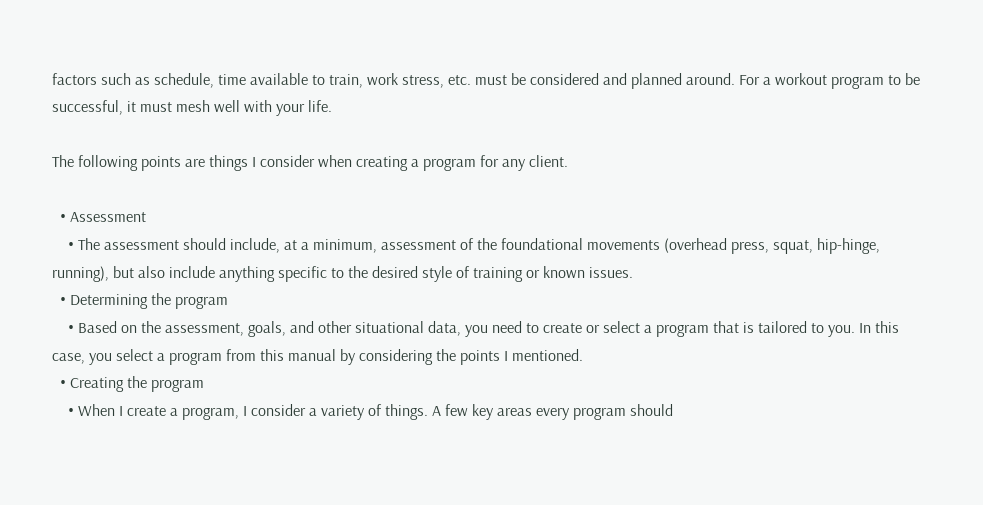factors such as schedule, time available to train, work stress, etc. must be considered and planned around. For a workout program to be successful, it must mesh well with your life.

The following points are things I consider when creating a program for any client.

  • Assessment
    • The assessment should include, at a minimum, assessment of the foundational movements (overhead press, squat, hip-hinge, running), but also include anything specific to the desired style of training or known issues.
  • Determining the program
    • Based on the assessment, goals, and other situational data, you need to create or select a program that is tailored to you. In this case, you select a program from this manual by considering the points I mentioned.
  • Creating the program
    • When I create a program, I consider a variety of things. A few key areas every program should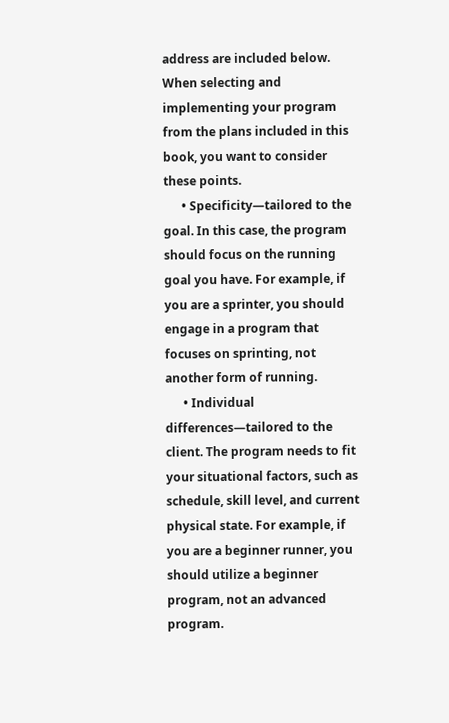address are included below. When selecting and implementing your program from the plans included in this book, you want to consider these points.
      • Specificity—tailored to the goal. In this case, the program should focus on the running goal you have. For example, if you are a sprinter, you should engage in a program that focuses on sprinting, not another form of running.
      • Individual differences—tailored to the client. The program needs to fit your situational factors, such as schedule, skill level, and current physical state. For example, if you are a beginner runner, you should utilize a beginner program, not an advanced program.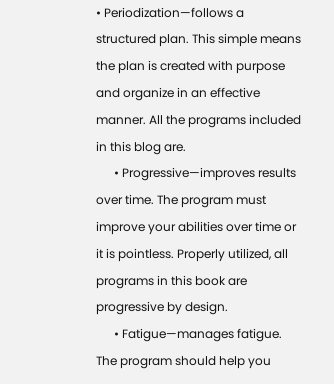• Periodization—follows a structured plan. This simple means the plan is created with purpose and organize in an effective manner. All the programs included in this blog are.
      • Progressive—improves results over time. The program must improve your abilities over time or it is pointless. Properly utilized, all programs in this book are progressive by design.
      • Fatigue—manages fatigue. The program should help you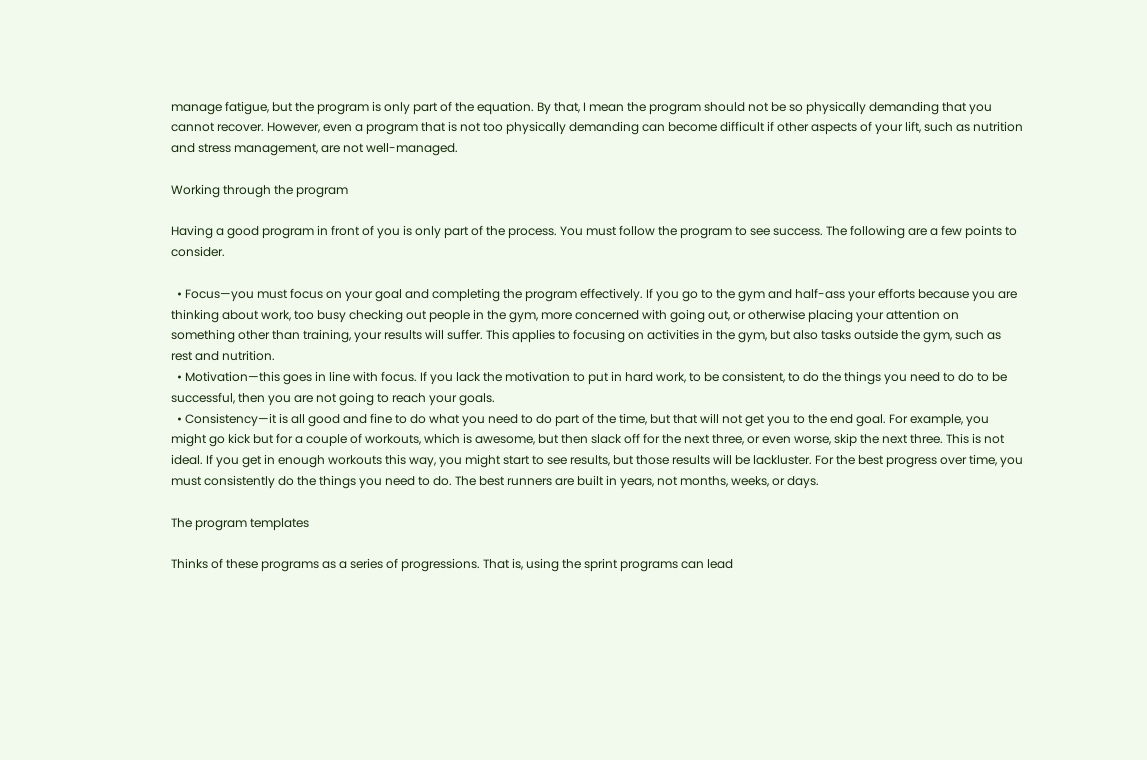manage fatigue, but the program is only part of the equation. By that, I mean the program should not be so physically demanding that you cannot recover. However, even a program that is not too physically demanding can become difficult if other aspects of your lift, such as nutrition and stress management, are not well-managed.

Working through the program

Having a good program in front of you is only part of the process. You must follow the program to see success. The following are a few points to consider.

  • Focus—you must focus on your goal and completing the program effectively. If you go to the gym and half-ass your efforts because you are thinking about work, too busy checking out people in the gym, more concerned with going out, or otherwise placing your attention on something other than training, your results will suffer. This applies to focusing on activities in the gym, but also tasks outside the gym, such as rest and nutrition.
  • Motivation—this goes in line with focus. If you lack the motivation to put in hard work, to be consistent, to do the things you need to do to be successful, then you are not going to reach your goals.
  • Consistency—it is all good and fine to do what you need to do part of the time, but that will not get you to the end goal. For example, you might go kick but for a couple of workouts, which is awesome, but then slack off for the next three, or even worse, skip the next three. This is not ideal. If you get in enough workouts this way, you might start to see results, but those results will be lackluster. For the best progress over time, you must consistently do the things you need to do. The best runners are built in years, not months, weeks, or days.

The program templates

Thinks of these programs as a series of progressions. That is, using the sprint programs can lead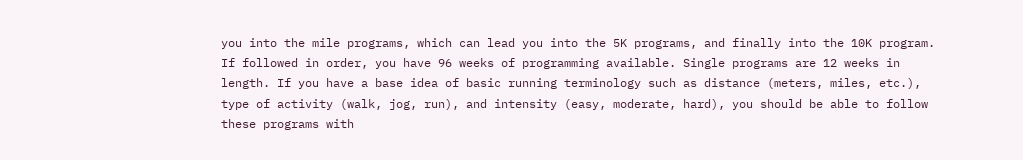you into the mile programs, which can lead you into the 5K programs, and finally into the 10K program. If followed in order, you have 96 weeks of programming available. Single programs are 12 weeks in length. If you have a base idea of basic running terminology such as distance (meters, miles, etc.), type of activity (walk, jog, run), and intensity (easy, moderate, hard), you should be able to follow these programs with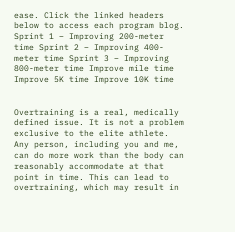ease. Click the linked headers below to access each program blog. Sprint 1 – Improving 200-meter time Sprint 2 – Improving 400-meter time Sprint 3 – Improving 800-meter time Improve mile time Improve 5K time Improve 10K time


Overtraining is a real, medically defined issue. It is not a problem exclusive to the elite athlete. Any person, including you and me, can do more work than the body can reasonably accommodate at that point in time. This can lead to overtraining, which may result in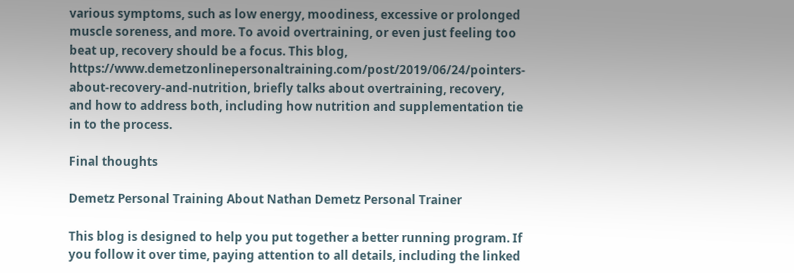various symptoms, such as low energy, moodiness, excessive or prolonged muscle soreness, and more. To avoid overtraining, or even just feeling too beat up, recovery should be a focus. This blog, https://www.demetzonlinepersonaltraining.com/post/2019/06/24/pointers-about-recovery-and-nutrition, briefly talks about overtraining, recovery, and how to address both, including how nutrition and supplementation tie in to the process.

Final thoughts

Demetz Personal Training About Nathan Demetz Personal Trainer

This blog is designed to help you put together a better running program. If you follow it over time, paying attention to all details, including the linked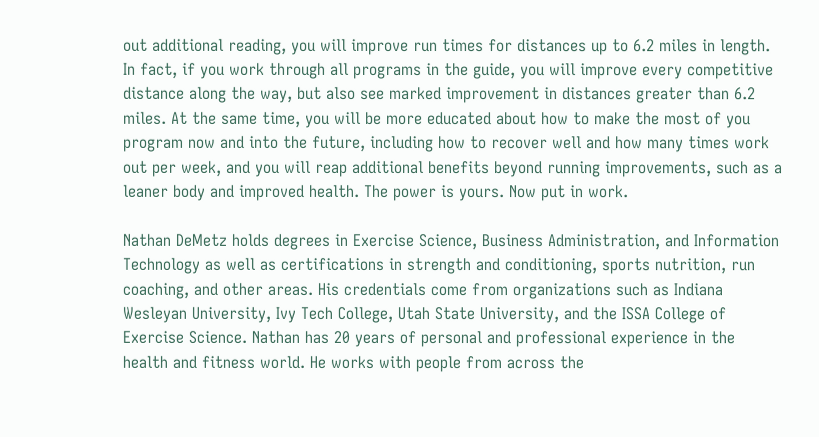out additional reading, you will improve run times for distances up to 6.2 miles in length. In fact, if you work through all programs in the guide, you will improve every competitive distance along the way, but also see marked improvement in distances greater than 6.2 miles. At the same time, you will be more educated about how to make the most of you program now and into the future, including how to recover well and how many times work out per week, and you will reap additional benefits beyond running improvements, such as a leaner body and improved health. The power is yours. Now put in work.

Nathan DeMetz holds degrees in Exercise Science, Business Administration, and Information Technology as well as certifications in strength and conditioning, sports nutrition, run coaching, and other areas. His credentials come from organizations such as Indiana Wesleyan University, Ivy Tech College, Utah State University, and the ISSA College of Exercise Science. Nathan has 20 years of personal and professional experience in the health and fitness world. He works with people from across the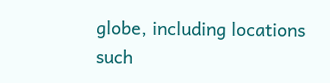globe, including locations such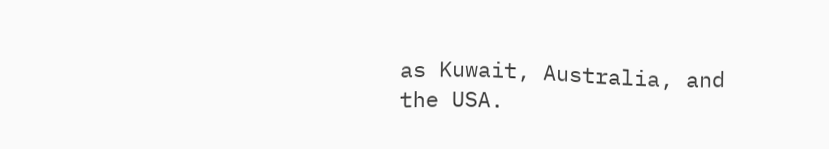as Kuwait, Australia, and the USA.